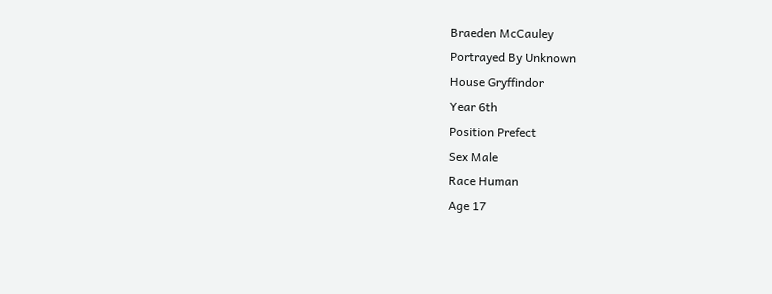Braeden McCauley
Portrayed By Unknown
House Gryffindor
Year 6th
Position Prefect
Sex Male
Race Human
Age 17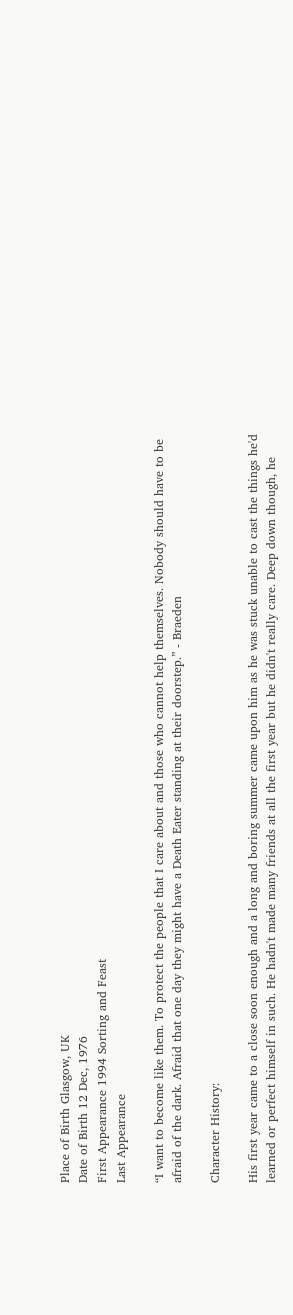Place of Birth Glasgow, UK
Date of Birth 12 Dec, 1976
First Appearance 1994 Sorting and Feast
Last Appearance

“I want to become like them. To protect the people that I care about and those who cannot help themselves. Nobody should have to be afraid of the dark. Afraid that one day they might have a Death Eater standing at their doorstep.” - Braeden

Character History:

His first year came to a close soon enough and a long and boring summer came upon him as he was stuck unable to cast the things he'd learned or perfect himself in such. He hadn't made many friends at all the first year but he didn't really care. Deep down though, he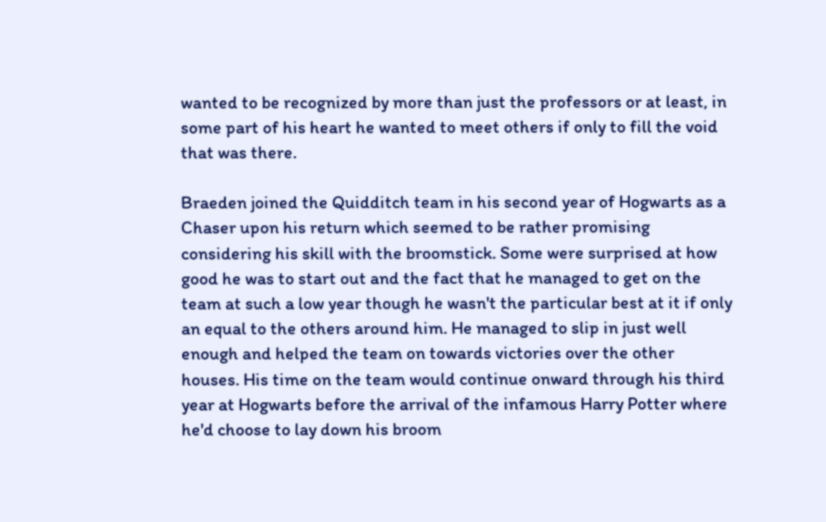wanted to be recognized by more than just the professors or at least, in some part of his heart he wanted to meet others if only to fill the void that was there.

Braeden joined the Quidditch team in his second year of Hogwarts as a Chaser upon his return which seemed to be rather promising considering his skill with the broomstick. Some were surprised at how good he was to start out and the fact that he managed to get on the team at such a low year though he wasn't the particular best at it if only an equal to the others around him. He managed to slip in just well enough and helped the team on towards victories over the other houses. His time on the team would continue onward through his third year at Hogwarts before the arrival of the infamous Harry Potter where he'd choose to lay down his broom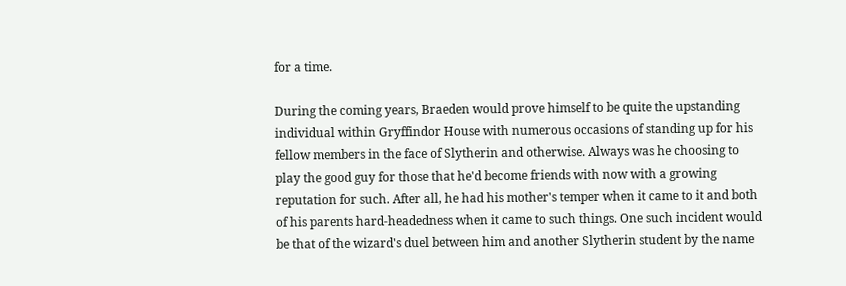for a time.

During the coming years, Braeden would prove himself to be quite the upstanding individual within Gryffindor House with numerous occasions of standing up for his fellow members in the face of Slytherin and otherwise. Always was he choosing to play the good guy for those that he'd become friends with now with a growing reputation for such. After all, he had his mother's temper when it came to it and both of his parents hard-headedness when it came to such things. One such incident would be that of the wizard's duel between him and another Slytherin student by the name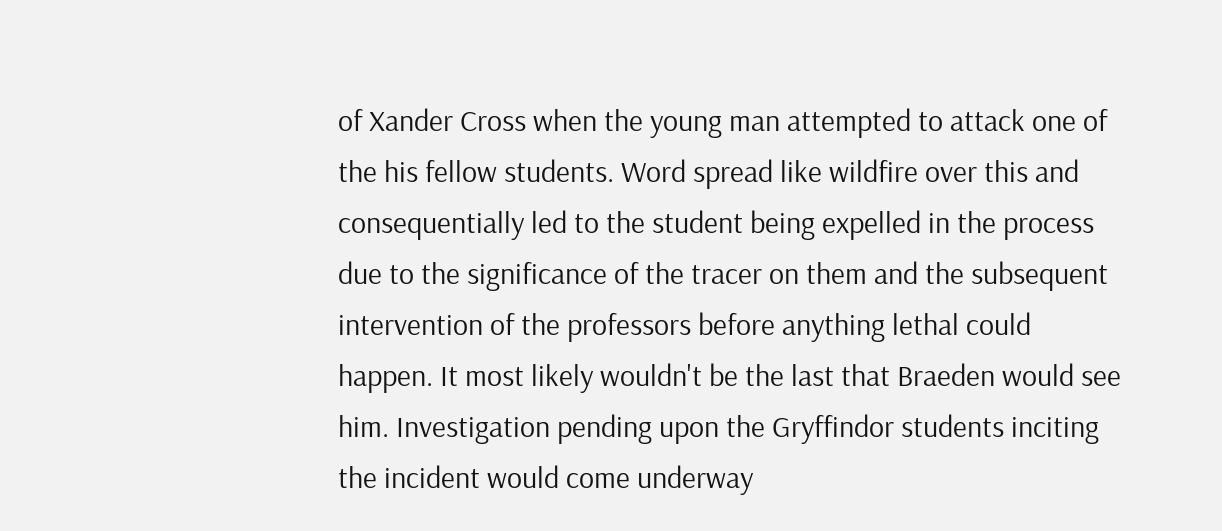of Xander Cross when the young man attempted to attack one of the his fellow students. Word spread like wildfire over this and consequentially led to the student being expelled in the process due to the significance of the tracer on them and the subsequent intervention of the professors before anything lethal could happen. It most likely wouldn't be the last that Braeden would see him. Investigation pending upon the Gryffindor students inciting the incident would come underway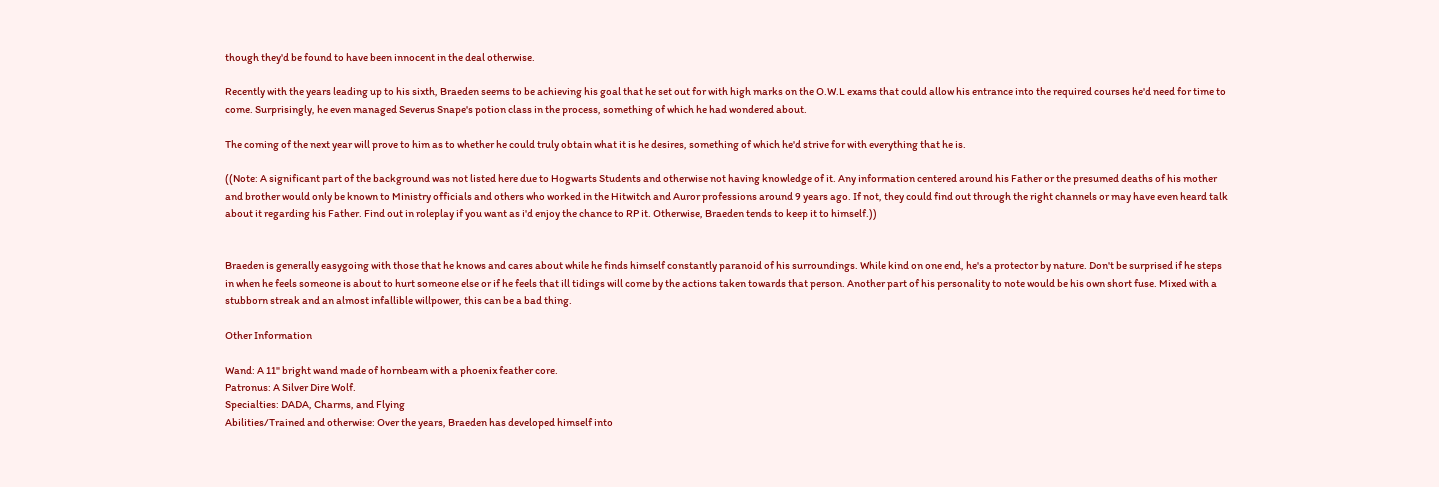though they'd be found to have been innocent in the deal otherwise.

Recently with the years leading up to his sixth, Braeden seems to be achieving his goal that he set out for with high marks on the O.W.L exams that could allow his entrance into the required courses he'd need for time to come. Surprisingly, he even managed Severus Snape's potion class in the process, something of which he had wondered about.

The coming of the next year will prove to him as to whether he could truly obtain what it is he desires, something of which he'd strive for with everything that he is.

((Note: A significant part of the background was not listed here due to Hogwarts Students and otherwise not having knowledge of it. Any information centered around his Father or the presumed deaths of his mother and brother would only be known to Ministry officials and others who worked in the Hitwitch and Auror professions around 9 years ago. If not, they could find out through the right channels or may have even heard talk about it regarding his Father. Find out in roleplay if you want as i'd enjoy the chance to RP it. Otherwise, Braeden tends to keep it to himself.))


Braeden is generally easygoing with those that he knows and cares about while he finds himself constantly paranoid of his surroundings. While kind on one end, he's a protector by nature. Don't be surprised if he steps in when he feels someone is about to hurt someone else or if he feels that ill tidings will come by the actions taken towards that person. Another part of his personality to note would be his own short fuse. Mixed with a stubborn streak and an almost infallible willpower, this can be a bad thing.

Other Information

Wand: A 11" bright wand made of hornbeam with a phoenix feather core.
Patronus: A Silver Dire Wolf.
Specialties: DADA, Charms, and Flying
Abilities/Trained and otherwise: Over the years, Braeden has developed himself into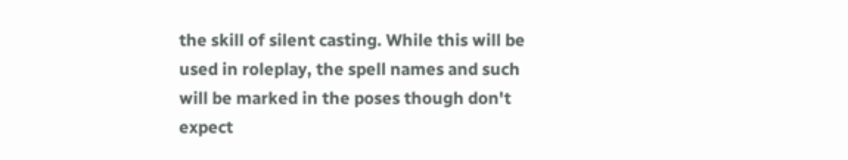the skill of silent casting. While this will be used in roleplay, the spell names and such will be marked in the poses though don't expect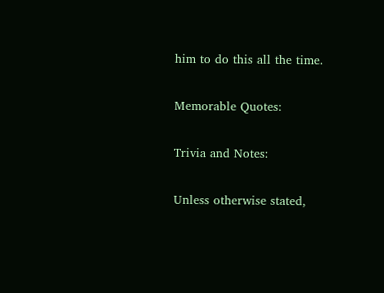him to do this all the time.

Memorable Quotes:

Trivia and Notes:

Unless otherwise stated,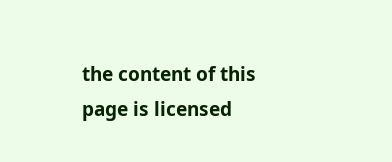the content of this page is licensed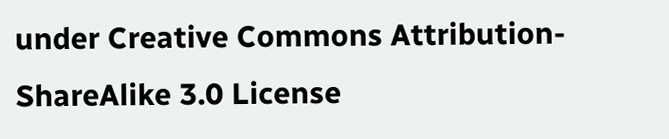under Creative Commons Attribution-ShareAlike 3.0 License